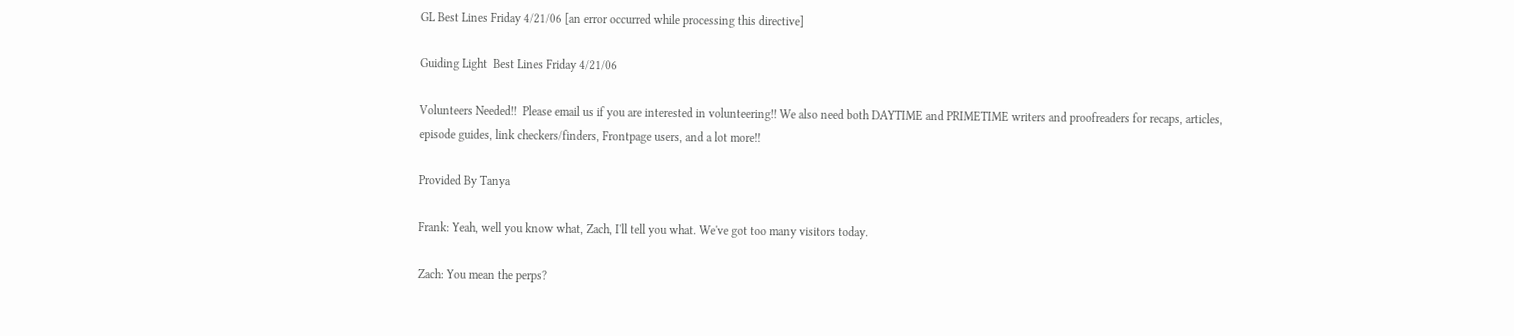GL Best Lines Friday 4/21/06 [an error occurred while processing this directive]

Guiding Light  Best Lines Friday 4/21/06

Volunteers Needed!!  Please email us if you are interested in volunteering!! We also need both DAYTIME and PRIMETIME writers and proofreaders for recaps, articles, episode guides, link checkers/finders, Frontpage users, and a lot more!!

Provided By Tanya

Frank: Yeah, well you know what, Zach, I'll tell you what. We've got too many visitors today.

Zach: You mean the perps?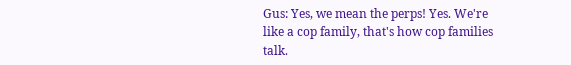Gus: Yes, we mean the perps! Yes. We're like a cop family, that's how cop families talk.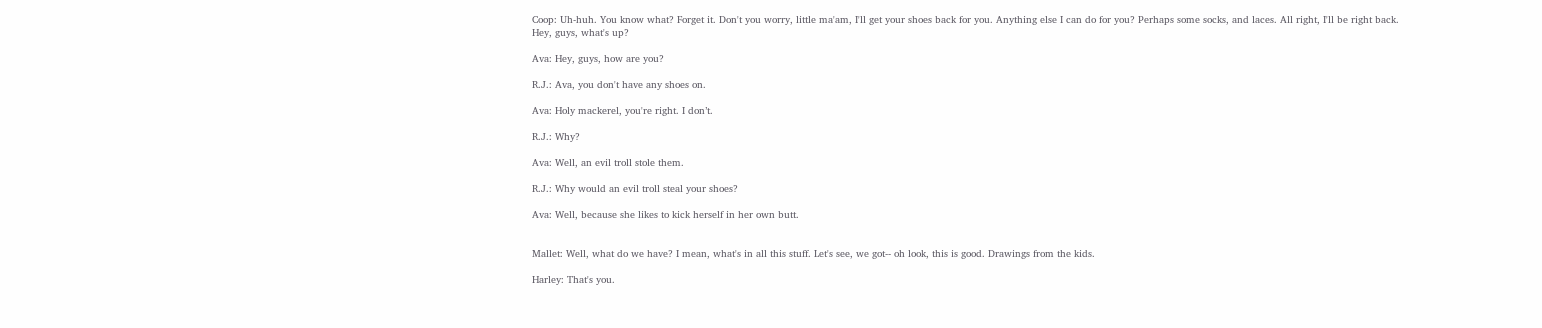Coop: Uh-huh. You know what? Forget it. Don't you worry, little ma'am, I'll get your shoes back for you. Anything else I can do for you? Perhaps some socks, and laces. All right, I'll be right back. Hey, guys, what's up?

Ava: Hey, guys, how are you?

R.J.: Ava, you don't have any shoes on.

Ava: Holy mackerel, you're right. I don’t.

R.J.: Why?

Ava: Well, an evil troll stole them.

R.J.: Why would an evil troll steal your shoes?

Ava: Well, because she likes to kick herself in her own butt.


Mallet: Well, what do we have? I mean, what's in all this stuff. Let's see, we got-- oh look, this is good. Drawings from the kids.

Harley: That's you.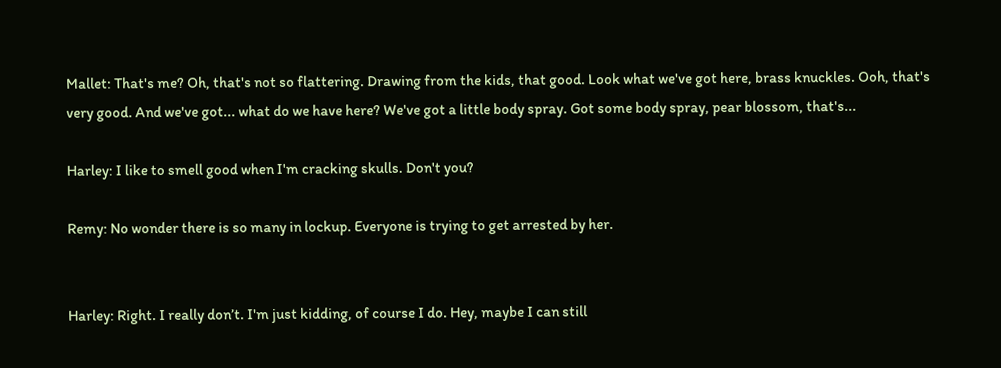Mallet: That's me? Oh, that's not so flattering. Drawing from the kids, that good. Look what we've got here, brass knuckles. Ooh, that's very good. And we've got... what do we have here? We've got a little body spray. Got some body spray, pear blossom, that's...

Harley: I like to smell good when I'm cracking skulls. Don't you?

Remy: No wonder there is so many in lockup. Everyone is trying to get arrested by her.


Harley: Right. I really don’t. I'm just kidding, of course I do. Hey, maybe I can still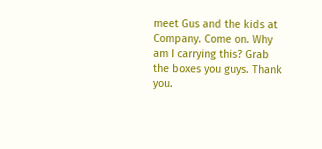meet Gus and the kids at Company. Come on. Why am I carrying this? Grab the boxes you guys. Thank you.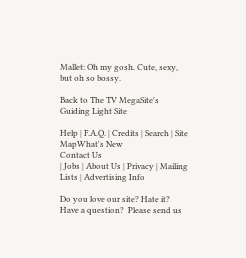Mallet: Oh my gosh. Cute, sexy, but oh so bossy.

Back to The TV MegaSite's Guiding Light Site

Help | F.A.Q. | Credits | Search | Site MapWhat's New
Contact Us
| Jobs | About Us | Privacy | Mailing Lists | Advertising Info

Do you love our site? Hate it? Have a question?  Please send us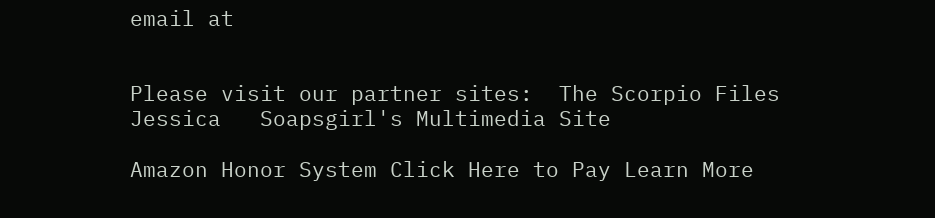email at


Please visit our partner sites:  The Scorpio Files
Jessica   Soapsgirl's Multimedia Site

Amazon Honor System Click Here to Pay Learn More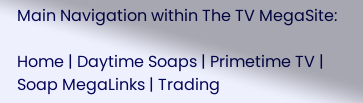Main Navigation within The TV MegaSite:

Home | Daytime Soaps | Primetime TV | Soap MegaLinks | Trading